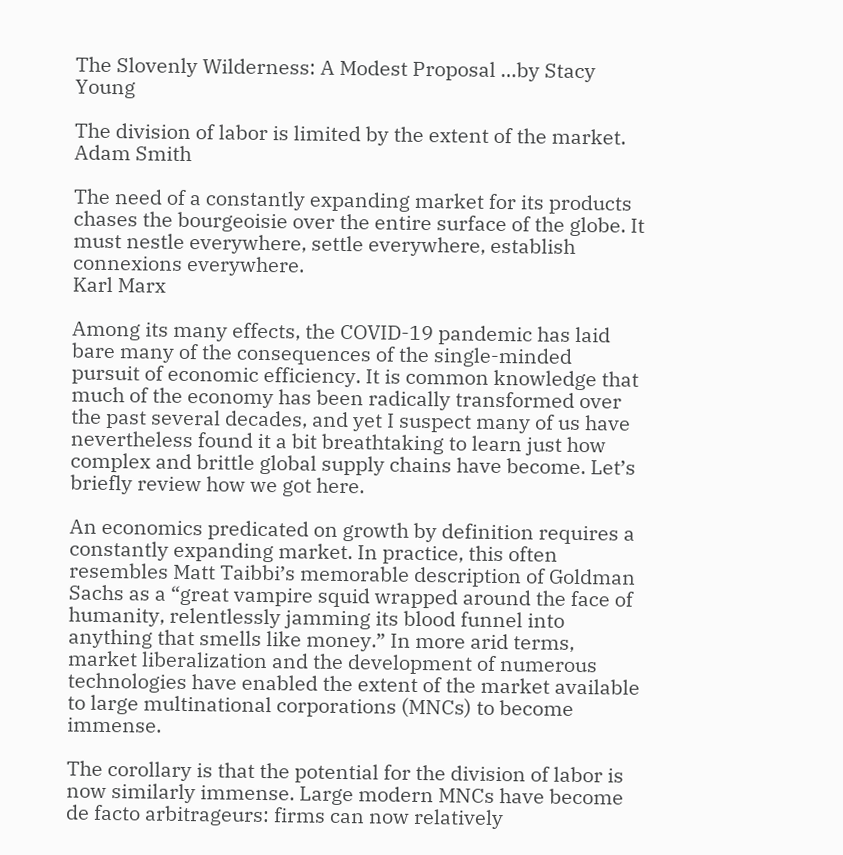The Slovenly Wilderness: A Modest Proposal …by Stacy Young

The division of labor is limited by the extent of the market.
Adam Smith

The need of a constantly expanding market for its products chases the bourgeoisie over the entire surface of the globe. It must nestle everywhere, settle everywhere, establish connexions everywhere.
Karl Marx

Among its many effects, the COVID-19 pandemic has laid bare many of the consequences of the single-minded pursuit of economic efficiency. It is common knowledge that much of the economy has been radically transformed over the past several decades, and yet I suspect many of us have nevertheless found it a bit breathtaking to learn just how complex and brittle global supply chains have become. Let’s briefly review how we got here.

An economics predicated on growth by definition requires a constantly expanding market. In practice, this often resembles Matt Taibbi’s memorable description of Goldman Sachs as a “great vampire squid wrapped around the face of humanity, relentlessly jamming its blood funnel into anything that smells like money.” In more arid terms, market liberalization and the development of numerous technologies have enabled the extent of the market available to large multinational corporations (MNCs) to become immense.

The corollary is that the potential for the division of labor is now similarly immense. Large modern MNCs have become de facto arbitrageurs: firms can now relatively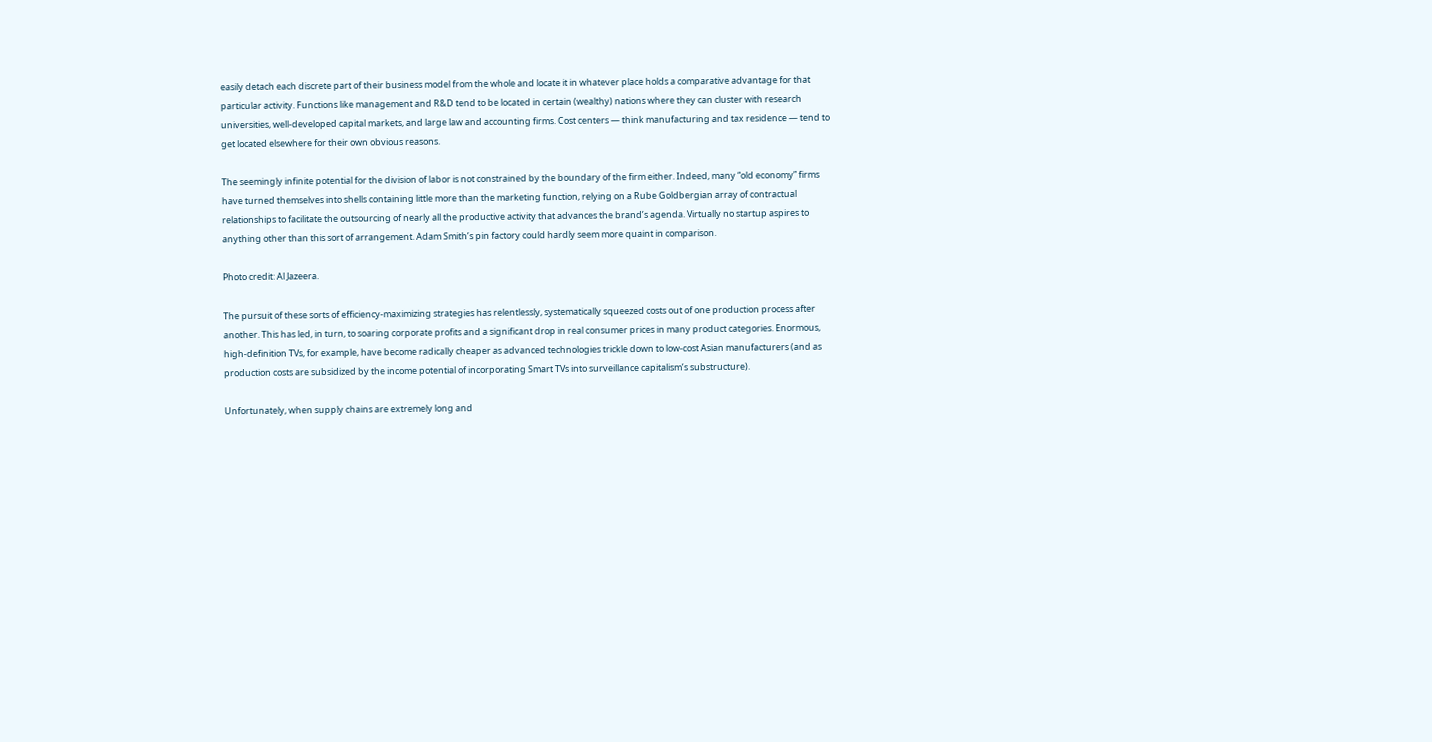easily detach each discrete part of their business model from the whole and locate it in whatever place holds a comparative advantage for that particular activity. Functions like management and R&D tend to be located in certain (wealthy) nations where they can cluster with research universities, well-developed capital markets, and large law and accounting firms. Cost centers — think manufacturing and tax residence — tend to get located elsewhere for their own obvious reasons.

The seemingly infinite potential for the division of labor is not constrained by the boundary of the firm either. Indeed, many “old economy” firms have turned themselves into shells containing little more than the marketing function, relying on a Rube Goldbergian array of contractual relationships to facilitate the outsourcing of nearly all the productive activity that advances the brand’s agenda. Virtually no startup aspires to anything other than this sort of arrangement. Adam Smith’s pin factory could hardly seem more quaint in comparison.

Photo credit: Al Jazeera.

The pursuit of these sorts of efficiency-maximizing strategies has relentlessly, systematically squeezed costs out of one production process after another. This has led, in turn, to soaring corporate profits and a significant drop in real consumer prices in many product categories. Enormous, high-definition TVs, for example, have become radically cheaper as advanced technologies trickle down to low-cost Asian manufacturers (and as production costs are subsidized by the income potential of incorporating Smart TVs into surveillance capitalism’s substructure).

Unfortunately, when supply chains are extremely long and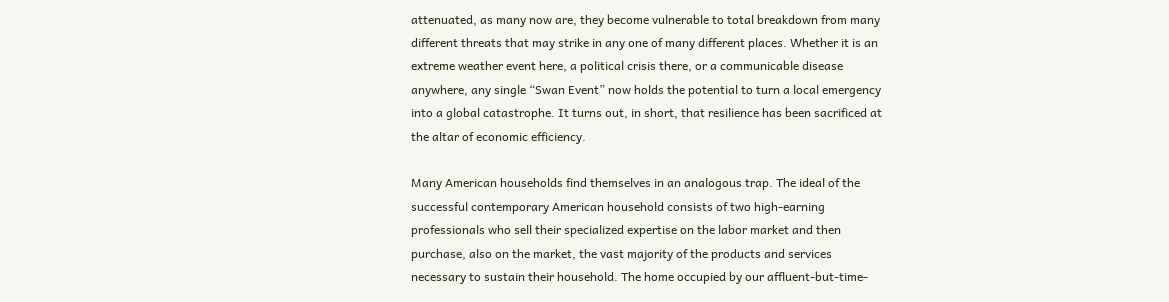attenuated, as many now are, they become vulnerable to total breakdown from many different threats that may strike in any one of many different places. Whether it is an extreme weather event here, a political crisis there, or a communicable disease anywhere, any single “Swan Event” now holds the potential to turn a local emergency into a global catastrophe. It turns out, in short, that resilience has been sacrificed at the altar of economic efficiency.

Many American households find themselves in an analogous trap. The ideal of the successful contemporary American household consists of two high-earning professionals who sell their specialized expertise on the labor market and then purchase, also on the market, the vast majority of the products and services necessary to sustain their household. The home occupied by our affluent-but-time-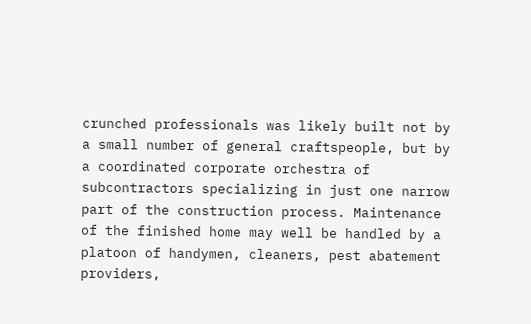crunched professionals was likely built not by a small number of general craftspeople, but by a coordinated corporate orchestra of subcontractors specializing in just one narrow part of the construction process. Maintenance of the finished home may well be handled by a platoon of handymen, cleaners, pest abatement providers,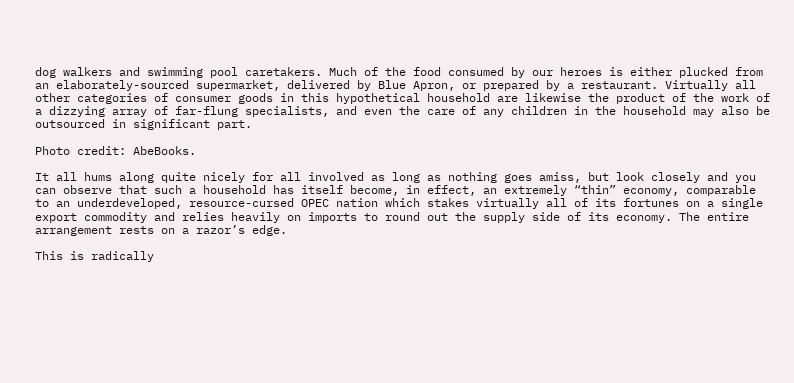dog walkers and swimming pool caretakers. Much of the food consumed by our heroes is either plucked from an elaborately-sourced supermarket, delivered by Blue Apron, or prepared by a restaurant. Virtually all other categories of consumer goods in this hypothetical household are likewise the product of the work of a dizzying array of far-flung specialists, and even the care of any children in the household may also be outsourced in significant part.

Photo credit: AbeBooks.

It all hums along quite nicely for all involved as long as nothing goes amiss, but look closely and you can observe that such a household has itself become, in effect, an extremely “thin” economy, comparable to an underdeveloped, resource-cursed OPEC nation which stakes virtually all of its fortunes on a single export commodity and relies heavily on imports to round out the supply side of its economy. The entire arrangement rests on a razor’s edge.

This is radically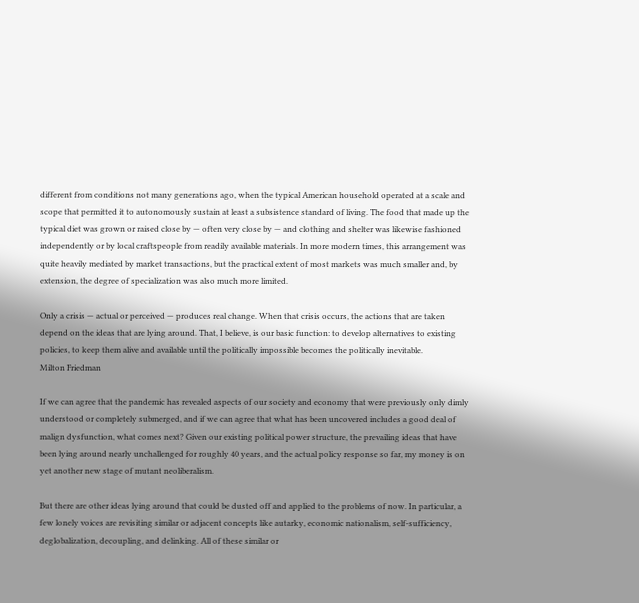different from conditions not many generations ago, when the typical American household operated at a scale and scope that permitted it to autonomously sustain at least a subsistence standard of living. The food that made up the typical diet was grown or raised close by — often very close by — and clothing and shelter was likewise fashioned independently or by local craftspeople from readily available materials. In more modern times, this arrangement was quite heavily mediated by market transactions, but the practical extent of most markets was much smaller and, by extension, the degree of specialization was also much more limited.

Only a crisis — actual or perceived — produces real change. When that crisis occurs, the actions that are taken depend on the ideas that are lying around. That, I believe, is our basic function: to develop alternatives to existing policies, to keep them alive and available until the politically impossible becomes the politically inevitable.
Milton Friedman

If we can agree that the pandemic has revealed aspects of our society and economy that were previously only dimly understood or completely submerged, and if we can agree that what has been uncovered includes a good deal of malign dysfunction, what comes next? Given our existing political power structure, the prevailing ideas that have been lying around nearly unchallenged for roughly 40 years, and the actual policy response so far, my money is on yet another new stage of mutant neoliberalism.

But there are other ideas lying around that could be dusted off and applied to the problems of now. In particular, a few lonely voices are revisiting similar or adjacent concepts like autarky, economic nationalism, self-sufficiency, deglobalization, decoupling, and delinking. All of these similar or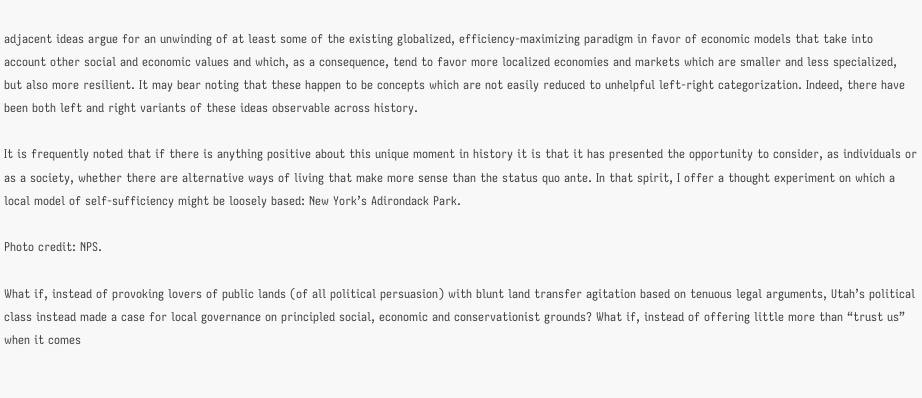adjacent ideas argue for an unwinding of at least some of the existing globalized, efficiency-maximizing paradigm in favor of economic models that take into account other social and economic values and which, as a consequence, tend to favor more localized economies and markets which are smaller and less specialized, but also more resilient. It may bear noting that these happen to be concepts which are not easily reduced to unhelpful left-right categorization. Indeed, there have been both left and right variants of these ideas observable across history.

It is frequently noted that if there is anything positive about this unique moment in history it is that it has presented the opportunity to consider, as individuals or as a society, whether there are alternative ways of living that make more sense than the status quo ante. In that spirit, I offer a thought experiment on which a local model of self-sufficiency might be loosely based: New York’s Adirondack Park.

Photo credit: NPS.

What if, instead of provoking lovers of public lands (of all political persuasion) with blunt land transfer agitation based on tenuous legal arguments, Utah’s political class instead made a case for local governance on principled social, economic and conservationist grounds? What if, instead of offering little more than “trust us” when it comes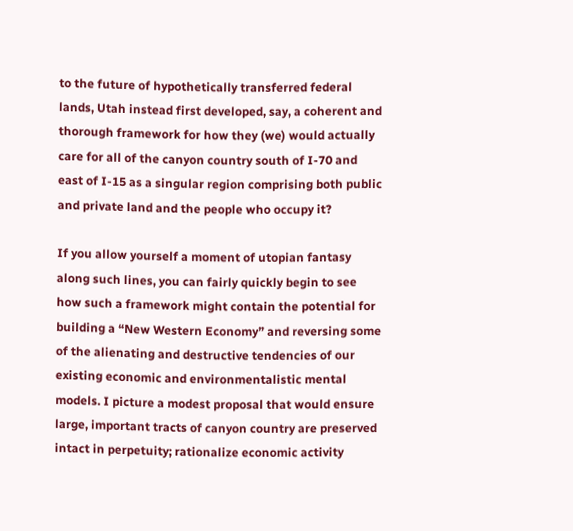to the future of hypothetically transferred federal lands, Utah instead first developed, say, a coherent and thorough framework for how they (we) would actually care for all of the canyon country south of I-70 and east of I-15 as a singular region comprising both public and private land and the people who occupy it?

If you allow yourself a moment of utopian fantasy along such lines, you can fairly quickly begin to see how such a framework might contain the potential for building a “New Western Economy” and reversing some of the alienating and destructive tendencies of our existing economic and environmentalistic mental models. I picture a modest proposal that would ensure large, important tracts of canyon country are preserved intact in perpetuity; rationalize economic activity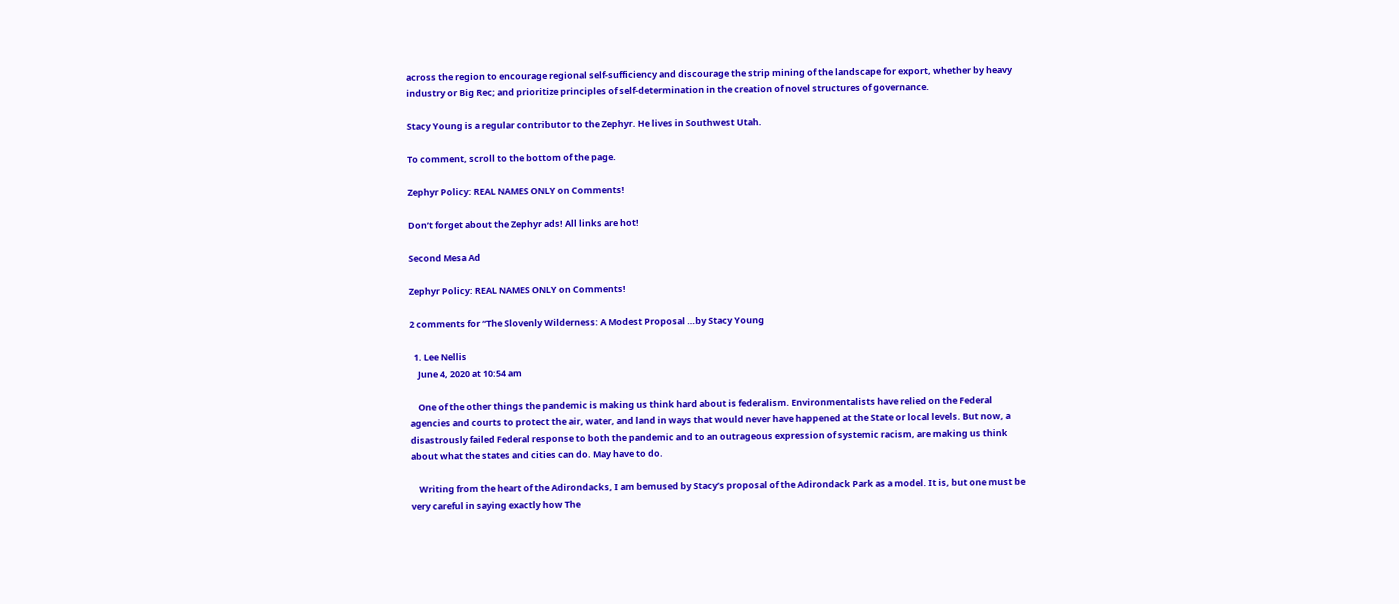across the region to encourage regional self-sufficiency and discourage the strip mining of the landscape for export, whether by heavy industry or Big Rec; and prioritize principles of self-determination in the creation of novel structures of governance.

Stacy Young is a regular contributor to the Zephyr. He lives in Southwest Utah.

To comment, scroll to the bottom of the page.

Zephyr Policy: REAL NAMES ONLY on Comments!

Don’t forget about the Zephyr ads! All links are hot!

Second Mesa Ad

Zephyr Policy: REAL NAMES ONLY on Comments!

2 comments for “The Slovenly Wilderness: A Modest Proposal …by Stacy Young

  1. Lee Nellis
    June 4, 2020 at 10:54 am

    One of the other things the pandemic is making us think hard about is federalism. Environmentalists have relied on the Federal agencies and courts to protect the air, water, and land in ways that would never have happened at the State or local levels. But now, a disastrously failed Federal response to both the pandemic and to an outrageous expression of systemic racism, are making us think about what the states and cities can do. May have to do.

    Writing from the heart of the Adirondacks, I am bemused by Stacy’s proposal of the Adirondack Park as a model. It is, but one must be very careful in saying exactly how The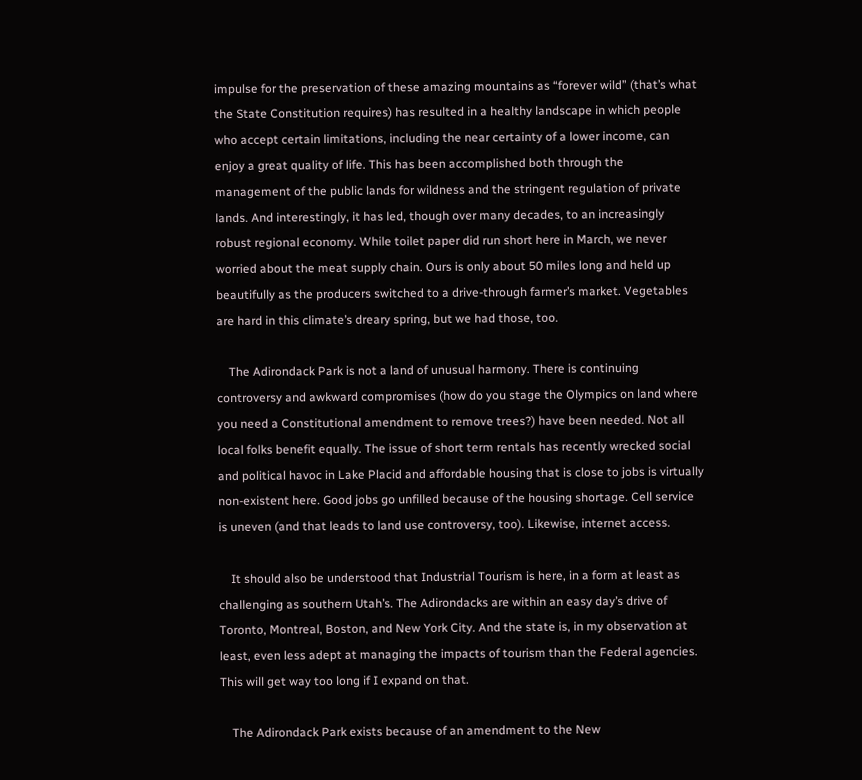impulse for the preservation of these amazing mountains as “forever wild” (that’s what the State Constitution requires) has resulted in a healthy landscape in which people who accept certain limitations, including the near certainty of a lower income, can enjoy a great quality of life. This has been accomplished both through the management of the public lands for wildness and the stringent regulation of private lands. And interestingly, it has led, though over many decades, to an increasingly robust regional economy. While toilet paper did run short here in March, we never worried about the meat supply chain. Ours is only about 50 miles long and held up beautifully as the producers switched to a drive-through farmer’s market. Vegetables are hard in this climate’s dreary spring, but we had those, too.

    The Adirondack Park is not a land of unusual harmony. There is continuing controversy and awkward compromises (how do you stage the Olympics on land where you need a Constitutional amendment to remove trees?) have been needed. Not all local folks benefit equally. The issue of short term rentals has recently wrecked social and political havoc in Lake Placid and affordable housing that is close to jobs is virtually non-existent here. Good jobs go unfilled because of the housing shortage. Cell service is uneven (and that leads to land use controversy, too). Likewise, internet access.

    It should also be understood that Industrial Tourism is here, in a form at least as challenging as southern Utah’s. The Adirondacks are within an easy day’s drive of Toronto, Montreal, Boston, and New York City. And the state is, in my observation at least, even less adept at managing the impacts of tourism than the Federal agencies. This will get way too long if I expand on that.

    The Adirondack Park exists because of an amendment to the New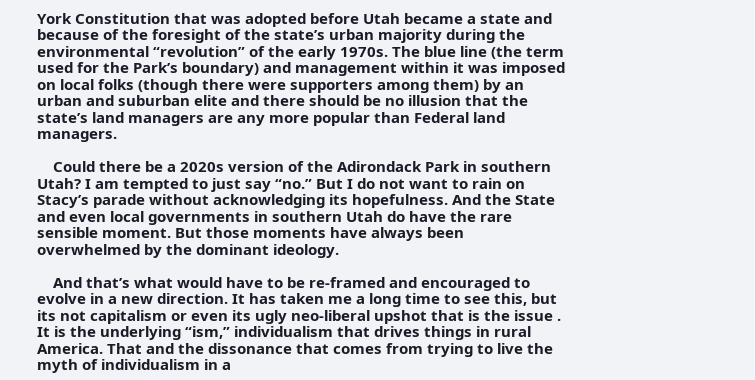York Constitution that was adopted before Utah became a state and because of the foresight of the state’s urban majority during the environmental “revolution” of the early 1970s. The blue line (the term used for the Park’s boundary) and management within it was imposed on local folks (though there were supporters among them) by an urban and suburban elite and there should be no illusion that the state’s land managers are any more popular than Federal land managers.

    Could there be a 2020s version of the Adirondack Park in southern Utah? I am tempted to just say “no.” But I do not want to rain on Stacy’s parade without acknowledging its hopefulness. And the State and even local governments in southern Utah do have the rare sensible moment. But those moments have always been overwhelmed by the dominant ideology.

    And that’s what would have to be re-framed and encouraged to evolve in a new direction. It has taken me a long time to see this, but its not capitalism or even its ugly neo-liberal upshot that is the issue . It is the underlying “ism,” individualism that drives things in rural America. That and the dissonance that comes from trying to live the myth of individualism in a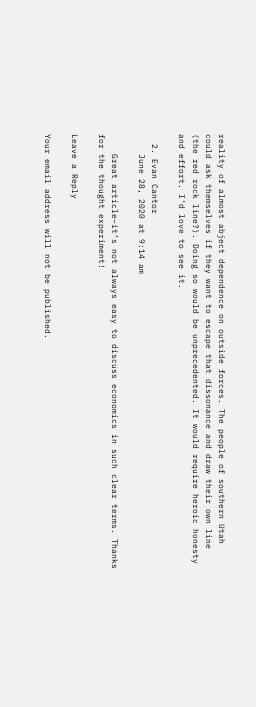reality of almost abject dependence on outside forces. The people of southern Utah could ask themselves if they want to escape that dissonance and draw their own line (the red rock line?). Doing so would be unprecedented. It would require heroic honesty and effort. I’d love to see it.

  2. Evan Cantor
    June 28, 2020 at 9:14 am

    Great article–it’s not always easy to discuss economics in such clear terms. Thanks for the thought experiment!

Leave a Reply

Your email address will not be published.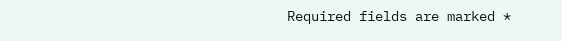Required fields are marked *